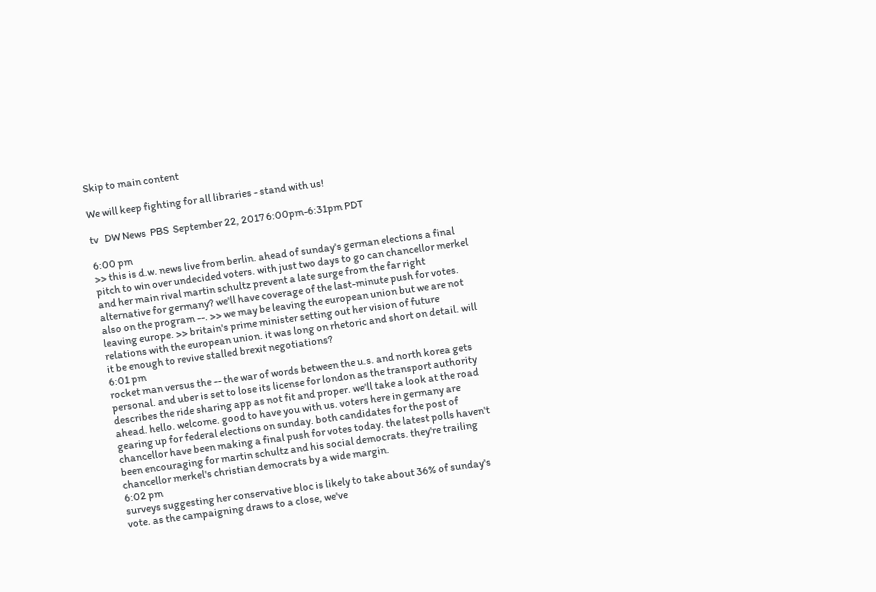Skip to main content

We will keep fighting for all libraries - stand with us!

tv   DW News  PBS  September 22, 2017 6:00pm-6:31pm PDT

6:00 pm
>> this is d.w. news live from berlin. ahead of sunday's german elections a final pitch to win over undecided voters. with just two days to go can chancellor merkel and her main rival martin schultz prevent a late surge from the far right alternative for germany? we'll have coverage of the last-minute push for votes. also on the program --. >> we may be leaving the european union but we are not leaving europe. >> britain's prime minister setting out her vision of future relations with the european union. it was long on rhetoric and short on detail. will it be enough to revive stalled brexit negotiations?
6:01 pm
rocket man versus the -- the war of words between the u.s. and north korea gets personal. and uber is set to lose its license for london as the transport authority describes the ride sharing app as not fit and proper. we'll take a look at the road ahead. hello. welcome. good to have you with us. voters here in germany are gearing up for federal elections on sunday. both candidates for the post of chancellor have been making a final push for votes today. the latest polls haven't been encouraging for martin schultz and his social democrats. they're trailing chancellor merkel's christian democrats by a wide margin.
6:02 pm
surveys suggesting her conservative bloc is likely to take about 36% of sunday's vote. as the campaigning draws to a close, we've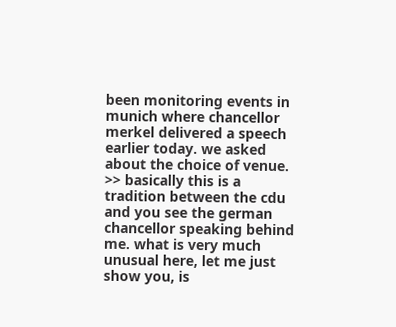been monitoring events in munich where chancellor merkel delivered a speech earlier today. we asked about the choice of venue. >> basically this is a tradition between the cdu and you see the german chancellor speaking behind me. what is very much unusual here, let me just show you, is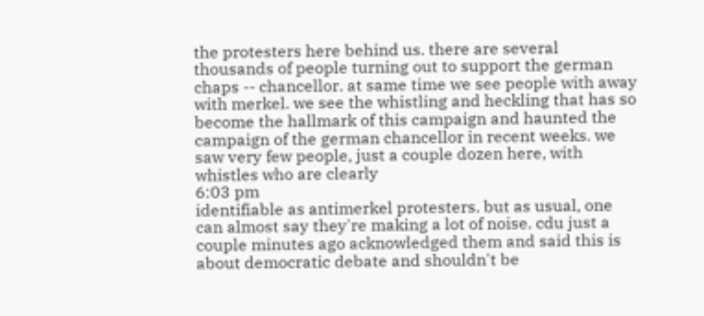the protesters here behind us. there are several thousands of people turning out to support the german chaps -- chancellor. at same time we see people with away with merkel. we see the whistling and heckling that has so become the hallmark of this campaign and haunted the campaign of the german chancellor in recent weeks. we saw very few people, just a couple dozen here, with whistles who are clearly
6:03 pm
identifiable as antimerkel protesters. but as usual, one can almost say they're making a lot of noise. cdu just a couple minutes ago acknowledged them and said this is about democratic debate and shouldn't be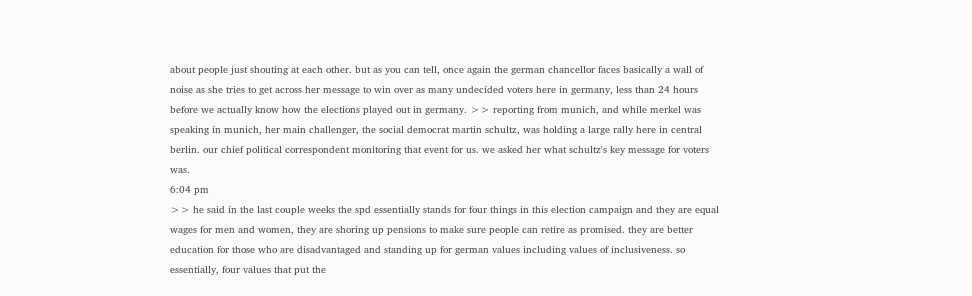about people just shouting at each other. but as you can tell, once again the german chancellor faces basically a wall of noise as she tries to get across her message to win over as many undecided voters here in germany, less than 24 hours before we actually know how the elections played out in germany. >> reporting from munich, and while merkel was speaking in munich, her main challenger, the social democrat martin schultz, was holding a large rally here in central berlin. our chief political correspondent monitoring that event for us. we asked her what schultz's key message for voters was.
6:04 pm
>> he said in the last couple weeks the spd essentially stands for four things in this election campaign and they are equal wages for men and women, they are shoring up pensions to make sure people can retire as promised. they are better education for those who are disadvantaged and standing up for german values including values of inclusiveness. so essentially, four values that put the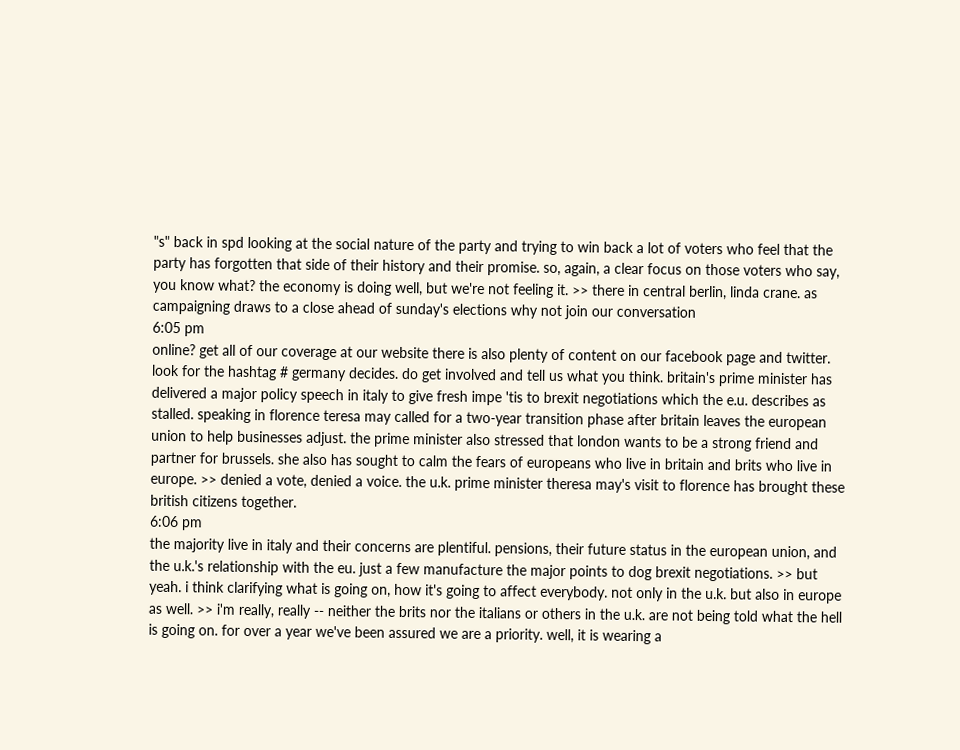"s" back in spd looking at the social nature of the party and trying to win back a lot of voters who feel that the party has forgotten that side of their history and their promise. so, again, a clear focus on those voters who say, you know what? the economy is doing well, but we're not feeling it. >> there in central berlin, linda crane. as campaigning draws to a close ahead of sunday's elections why not join our conversation
6:05 pm
online? get all of our coverage at our website there is also plenty of content on our facebook page and twitter. look for the hashtag # germany decides. do get involved and tell us what you think. britain's prime minister has delivered a major policy speech in italy to give fresh impe 'tis to brexit negotiations which the e.u. describes as stalled. speaking in florence teresa may called for a two-year transition phase after britain leaves the european union to help businesses adjust. the prime minister also stressed that london wants to be a strong friend and partner for brussels. she also has sought to calm the fears of europeans who live in britain and brits who live in europe. >> denied a vote, denied a voice. the u.k. prime minister theresa may's visit to florence has brought these british citizens together.
6:06 pm
the majority live in italy and their concerns are plentiful. pensions, their future status in the european union, and the u.k.'s relationship with the eu. just a few manufacture the major points to dog brexit negotiations. >> but yeah. i think clarifying what is going on, how it's going to affect everybody. not only in the u.k. but also in europe as well. >> i'm really, really -- neither the brits nor the italians or others in the u.k. are not being told what the hell is going on. for over a year we've been assured we are a priority. well, it is wearing a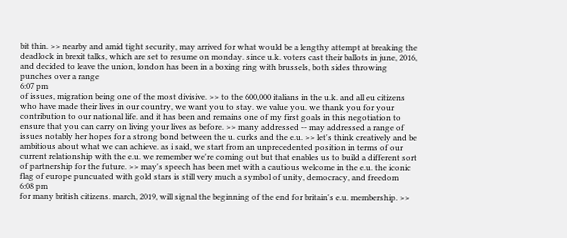bit thin. >> nearby and amid tight security, may arrived for what would be a lengthy attempt at breaking the deadlock in brexit talks, which are set to resume on monday. since u.k. voters cast their ballots in june, 2016, and decided to leave the union, london has been in a boxing ring with brussels, both sides throwing punches over a range
6:07 pm
of issues, migration being one of the most divisive. >> to the 600,000 italians in the u.k. and all eu citizens who have made their lives in our country, we want you to stay. we value you. we thank you for your contribution to our national life. and it has been and remains one of my first goals in this negotiation to ensure that you can carry on living your lives as before. >> many addressed -- may addressed a range of issues notably her hopes for a strong bond between the u. curks and the e.u. >> let's think creatively and be ambitious about what we can achieve. as i said, we start from an unprecedented position in terms of our current relationship with the e.u. we remember we're coming out but that enables us to build a different sort of partnership for the future. >> may's speech has been met with a cautious welcome in the e.u. the iconic flag of europe puncuated with gold stars is still very much a symbol of unity, democracy, and freedom
6:08 pm
for many british citizens. march, 2019, will signal the beginning of the end for britain's e.u. membership. >>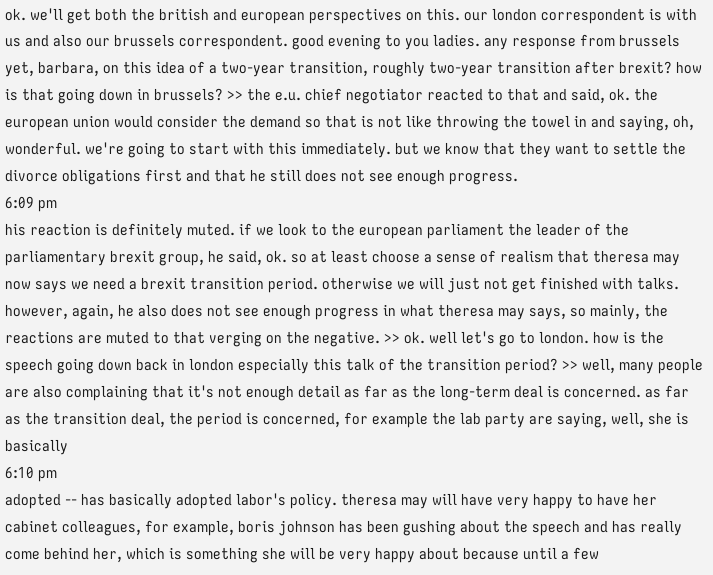ok. we'll get both the british and european perspectives on this. our london correspondent is with us and also our brussels correspondent. good evening to you ladies. any response from brussels yet, barbara, on this idea of a two-year transition, roughly two-year transition after brexit? how is that going down in brussels? >> the e.u. chief negotiator reacted to that and said, ok. the european union would consider the demand so that is not like throwing the towel in and saying, oh, wonderful. we're going to start with this immediately. but we know that they want to settle the divorce obligations first and that he still does not see enough progress.
6:09 pm
his reaction is definitely muted. if we look to the european parliament the leader of the parliamentary brexit group, he said, ok. so at least choose a sense of realism that theresa may now says we need a brexit transition period. otherwise we will just not get finished with talks. however, again, he also does not see enough progress in what theresa may says, so mainly, the reactions are muted to that verging on the negative. >> ok. well let's go to london. how is the speech going down back in london especially this talk of the transition period? >> well, many people are also complaining that it's not enough detail as far as the long-term deal is concerned. as far as the transition deal, the period is concerned, for example the lab party are saying, well, she is basically
6:10 pm
adopted -- has basically adopted labor's policy. theresa may will have very happy to have her cabinet colleagues, for example, boris johnson has been gushing about the speech and has really come behind her, which is something she will be very happy about because until a few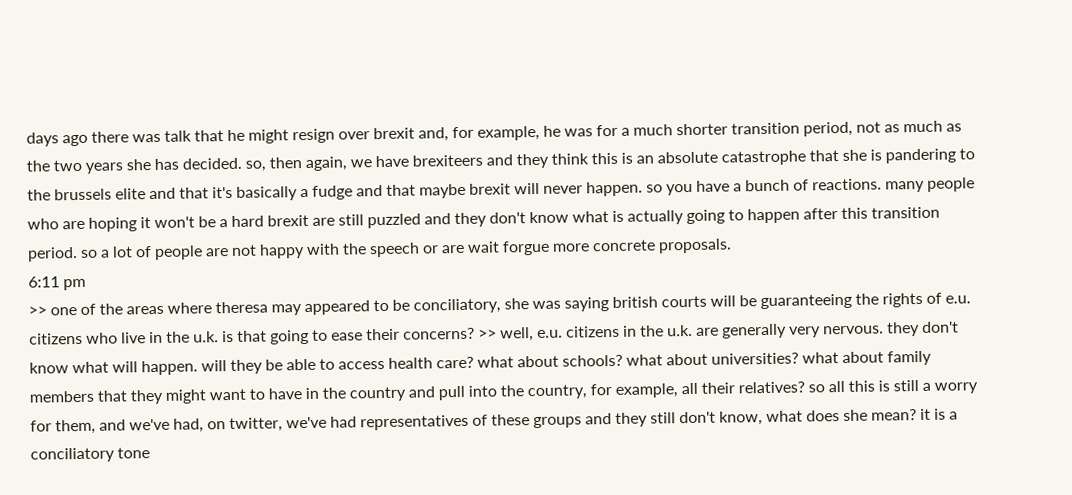days ago there was talk that he might resign over brexit and, for example, he was for a much shorter transition period, not as much as the two years she has decided. so, then again, we have brexiteers and they think this is an absolute catastrophe that she is pandering to the brussels elite and that it's basically a fudge and that maybe brexit will never happen. so you have a bunch of reactions. many people who are hoping it won't be a hard brexit are still puzzled and they don't know what is actually going to happen after this transition period. so a lot of people are not happy with the speech or are wait forgue more concrete proposals.
6:11 pm
>> one of the areas where theresa may appeared to be conciliatory, she was saying british courts will be guaranteeing the rights of e.u. citizens who live in the u.k. is that going to ease their concerns? >> well, e.u. citizens in the u.k. are generally very nervous. they don't know what will happen. will they be able to access health care? what about schools? what about universities? what about family members that they might want to have in the country and pull into the country, for example, all their relatives? so all this is still a worry for them, and we've had, on twitter, we've had representatives of these groups and they still don't know, what does she mean? it is a conciliatory tone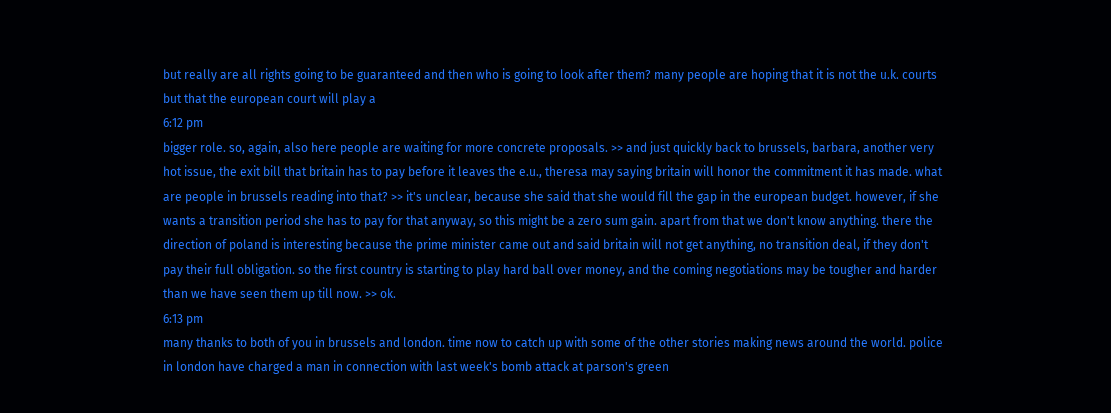but really are all rights going to be guaranteed and then who is going to look after them? many people are hoping that it is not the u.k. courts but that the european court will play a
6:12 pm
bigger role. so, again, also here people are waiting for more concrete proposals. >> and just quickly back to brussels, barbara, another very hot issue, the exit bill that britain has to pay before it leaves the e.u., theresa may saying britain will honor the commitment it has made. what are people in brussels reading into that? >> it's unclear, because she said that she would fill the gap in the european budget. however, if she wants a transition period she has to pay for that anyway, so this might be a zero sum gain. apart from that we don't know anything. there the direction of poland is interesting because the prime minister came out and said britain will not get anything, no transition deal, if they don't pay their full obligation. so the first country is starting to play hard ball over money, and the coming negotiations may be tougher and harder than we have seen them up till now. >> ok.
6:13 pm
many thanks to both of you in brussels and london. time now to catch up with some of the other stories making news around the world. police in london have charged a man in connection with last week's bomb attack at parson's green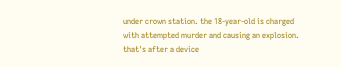under crown station. the 18-year-old is charged with attempted murder and causing an explosion. that's after a device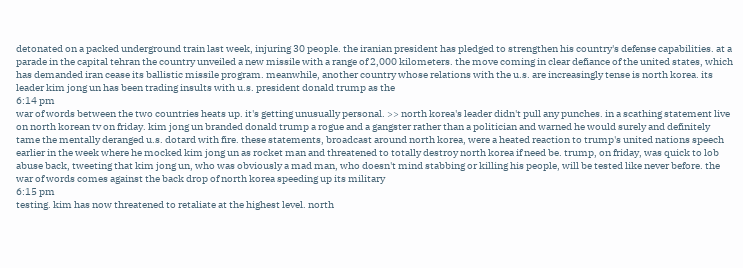detonated on a packed underground train last week, injuring 30 people. the iranian president has pledged to strengthen his country's defense capabilities. at a parade in the capital tehran the country unveiled a new missile with a range of 2,000 kilometers. the move coming in clear defiance of the united states, which has demanded iran cease its ballistic missile program. meanwhile, another country whose relations with the u.s. are increasingly tense is north korea. its leader kim jong un has been trading insults with u.s. president donald trump as the
6:14 pm
war of words between the two countries heats up. it's getting unusually personal. >> north korea's leader didn't pull any punches. in a scathing statement live on north korean tv on friday. kim jong un branded donald trump a rogue and a gangster rather than a politician and warned he would surely and definitely tame the mentally deranged u.s. dotard with fire. these statements, broadcast around north korea, were a heated reaction to trump's united nations speech earlier in the week where he mocked kim jong un as rocket man and threatened to totally destroy north korea if need be. trump, on friday, was quick to lob abuse back, tweeting that kim jong un, who was obviously a mad man, who doesn't mind stabbing or killing his people, will be tested like never before. the war of words comes against the back drop of north korea speeding up its military
6:15 pm
testing. kim has now threatened to retaliate at the highest level. north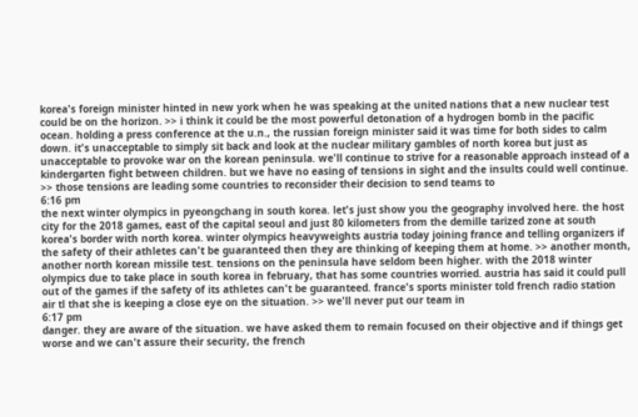korea's foreign minister hinted in new york when he was speaking at the united nations that a new nuclear test could be on the horizon. >> i think it could be the most powerful detonation of a hydrogen bomb in the pacific ocean. holding a press conference at the u.n., the russian foreign minister said it was time for both sides to calm down. it's unacceptable to simply sit back and look at the nuclear military gambles of north korea but just as unacceptable to provoke war on the korean peninsula. we'll continue to strive for a reasonable approach instead of a kindergarten fight between children. but we have no easing of tensions in sight and the insults could well continue. >> those tensions are leading some countries to reconsider their decision to send teams to
6:16 pm
the next winter olympics in pyeongchang in south korea. let's just show you the geography involved here. the host city for the 2018 games, east of the capital seoul and just 80 kilometers from the demille tarized zone at south korea's border with north korea. winter olympics heavyweights austria today joining france and telling organizers if the safety of their athletes can't be guaranteed then they are thinking of keeping them at home. >> another month, another north korean missile test. tensions on the peninsula have seldom been higher. with the 2018 winter olympics due to take place in south korea in february, that has some countries worried. austria has said it could pull out of the games if the safety of its athletes can't be guaranteed. france's sports minister told french radio station air tl that she is keeping a close eye on the situation. >> we'll never put our team in
6:17 pm
danger. they are aware of the situation. we have asked them to remain focused on their objective and if things get worse and we can't assure their security, the french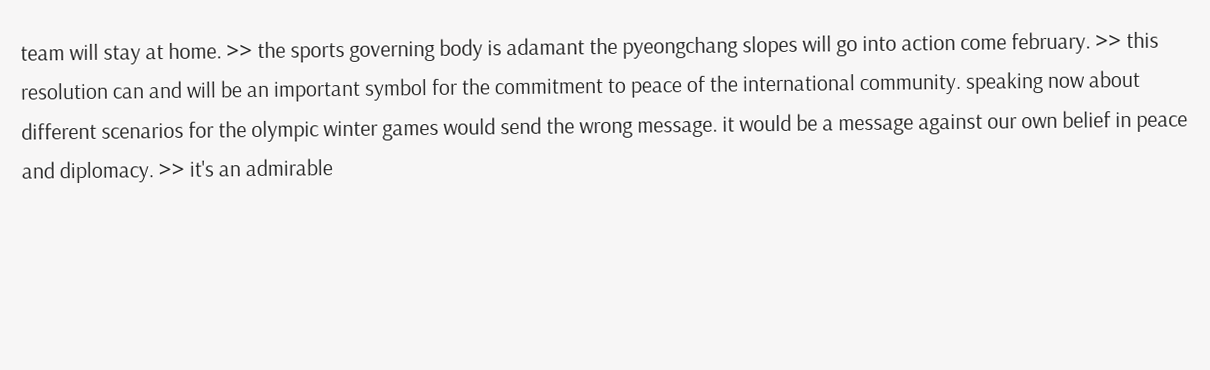team will stay at home. >> the sports governing body is adamant the pyeongchang slopes will go into action come february. >> this resolution can and will be an important symbol for the commitment to peace of the international community. speaking now about different scenarios for the olympic winter games would send the wrong message. it would be a message against our own belief in peace and diplomacy. >> it's an admirable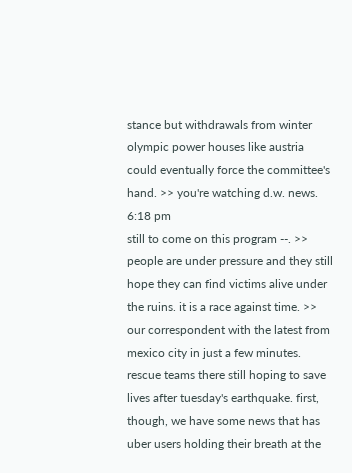stance but withdrawals from winter olympic power houses like austria could eventually force the committee's hand. >> you're watching d.w. news.
6:18 pm
still to come on this program --. >> people are under pressure and they still hope they can find victims alive under the ruins. it is a race against time. >> our correspondent with the latest from mexico city in just a few minutes. rescue teams there still hoping to save lives after tuesday's earthquake. first, though, we have some news that has uber users holding their breath at the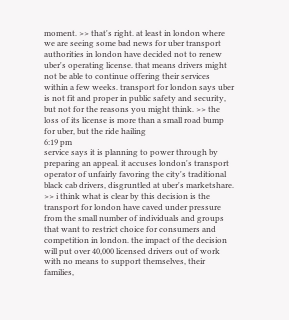moment. >> that's right. at least in london where we are seeing some bad news for uber transport authorities in london have decided not to renew uber's operating license. that means drivers might not be able to continue offering their services within a few weeks. transport for london says uber is not fit and proper in public safety and security, but not for the reasons you might think. >> the loss of its license is more than a small road bump for uber, but the ride hailing
6:19 pm
service says it is planning to power through by preparing an appeal. it accuses london's transport operator of unfairly favoring the city's traditional black cab drivers, disgruntled at uber's marketshare. >> i think what is clear by this decision is the transport for london have caved under pressure from the small number of individuals and groups that want to restrict choice for consumers and competition in london. the impact of the decision will put over 40,000 licensed drivers out of work with no means to support themselves, their families,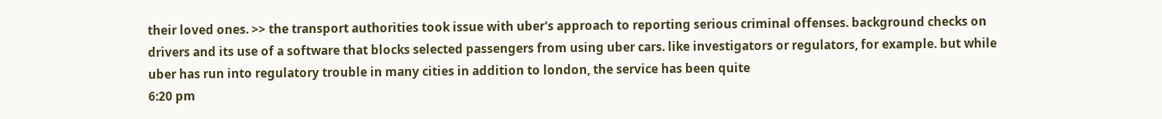their loved ones. >> the transport authorities took issue with uber's approach to reporting serious criminal offenses. background checks on drivers and its use of a software that blocks selected passengers from using uber cars. like investigators or regulators, for example. but while uber has run into regulatory trouble in many cities in addition to london, the service has been quite
6:20 pm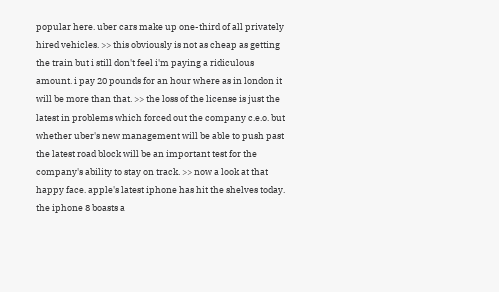popular here. uber cars make up one-third of all privately hired vehicles. >> this obviously is not as cheap as getting the train but i still don't feel i'm paying a ridiculous amount. i pay 20 pounds for an hour where as in london it will be more than that. >> the loss of the license is just the latest in problems which forced out the company c.e.o. but whether uber's new management will be able to push past the latest road block will be an important test for the company's ability to stay on track. >> now a look at that happy face. apple's latest iphone has hit the shelves today. the iphone 8 boasts a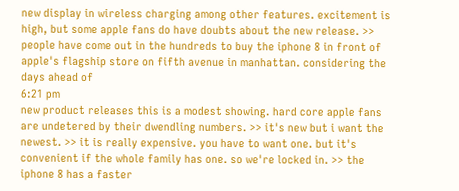new display in wireless charging among other features. excitement is high, but some apple fans do have doubts about the new release. >> people have come out in the hundreds to buy the iphone 8 in front of apple's flagship store on fifth avenue in manhattan. considering the days ahead of
6:21 pm
new product releases this is a modest showing. hard core apple fans are undetered by their dwendling numbers. >> it's new but i want the newest. >> it is really expensive. you have to want one. but it's convenient if the whole family has one. so we're locked in. >> the iphone 8 has a faster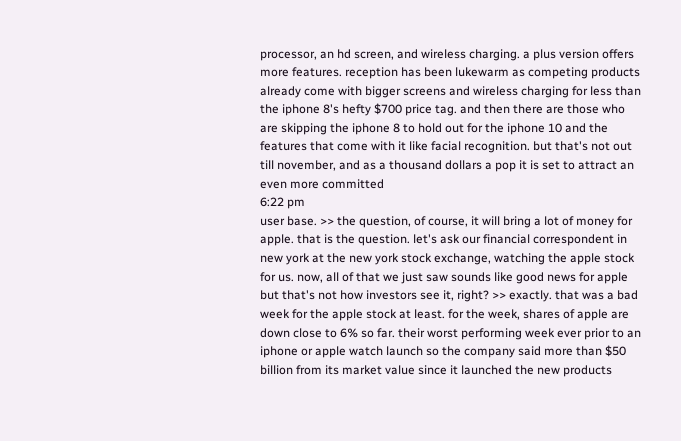processor, an hd screen, and wireless charging. a plus version offers more features. reception has been lukewarm as competing products already come with bigger screens and wireless charging for less than the iphone 8's hefty $700 price tag. and then there are those who are skipping the iphone 8 to hold out for the iphone 10 and the features that come with it like facial recognition. but that's not out till november, and as a thousand dollars a pop it is set to attract an even more committed
6:22 pm
user base. >> the question, of course, it will bring a lot of money for apple. that is the question. let's ask our financial correspondent in new york at the new york stock exchange, watching the apple stock for us. now, all of that we just saw sounds like good news for apple but that's not how investors see it, right? >> exactly. that was a bad week for the apple stock at least. for the week, shares of apple are down close to 6% so far. their worst performing week ever prior to an iphone or apple watch launch so the company said more than $50 billion from its market value since it launched the new products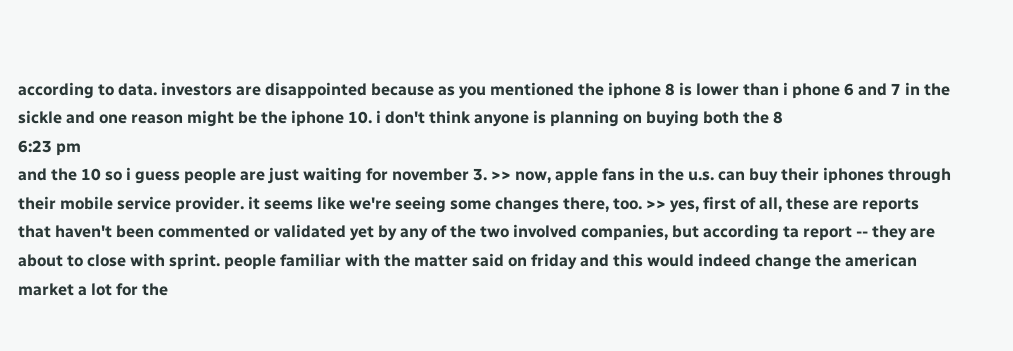according to data. investors are disappointed because as you mentioned the iphone 8 is lower than i phone 6 and 7 in the sickle and one reason might be the iphone 10. i don't think anyone is planning on buying both the 8
6:23 pm
and the 10 so i guess people are just waiting for november 3. >> now, apple fans in the u.s. can buy their iphones through their mobile service provider. it seems like we're seeing some changes there, too. >> yes, first of all, these are reports that haven't been commented or validated yet by any of the two involved companies, but according ta report -- they are about to close with sprint. people familiar with the matter said on friday and this would indeed change the american market a lot for the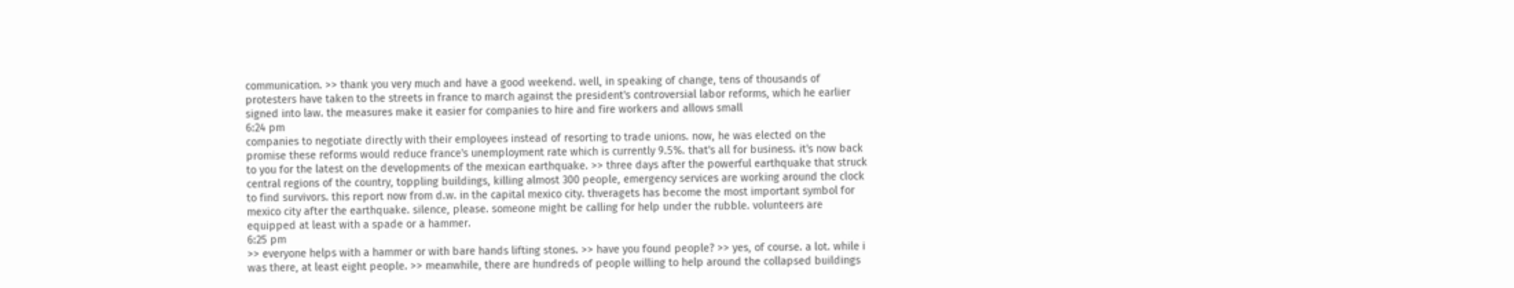communication. >> thank you very much and have a good weekend. well, in speaking of change, tens of thousands of protesters have taken to the streets in france to march against the president's controversial labor reforms, which he earlier signed into law. the measures make it easier for companies to hire and fire workers and allows small
6:24 pm
companies to negotiate directly with their employees instead of resorting to trade unions. now, he was elected on the promise these reforms would reduce france's unemployment rate which is currently 9.5%. that's all for business. it's now back to you for the latest on the developments of the mexican earthquake. >> three days after the powerful earthquake that struck central regions of the country, toppling buildings, killing almost 300 people, emergency services are working around the clock to find survivors. this report now from d.w. in the capital mexico city. thveragets has become the most important symbol for mexico city after the earthquake. silence, please. someone might be calling for help under the rubble. volunteers are equipped at least with a spade or a hammer.
6:25 pm
>> everyone helps with a hammer or with bare hands lifting stones. >> have you found people? >> yes, of course. a lot. while i was there, at least eight people. >> meanwhile, there are hundreds of people willing to help around the collapsed buildings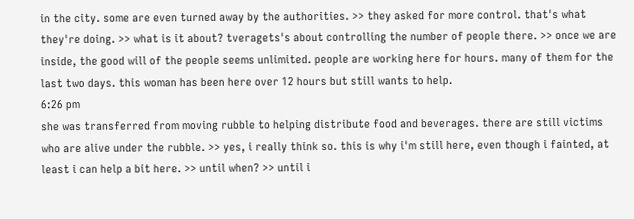in the city. some are even turned away by the authorities. >> they asked for more control. that's what they're doing. >> what is it about? tveragets's about controlling the number of people there. >> once we are inside, the good will of the people seems unlimited. people are working here for hours. many of them for the last two days. this woman has been here over 12 hours but still wants to help.
6:26 pm
she was transferred from moving rubble to helping distribute food and beverages. there are still victims who are alive under the rubble. >> yes, i really think so. this is why i'm still here, even though i fainted, at least i can help a bit here. >> until when? >> until i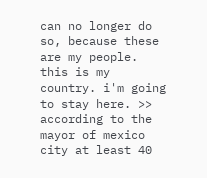can no longer do so, because these are my people. this is my country. i'm going to stay here. >> according to the mayor of mexico city at least 40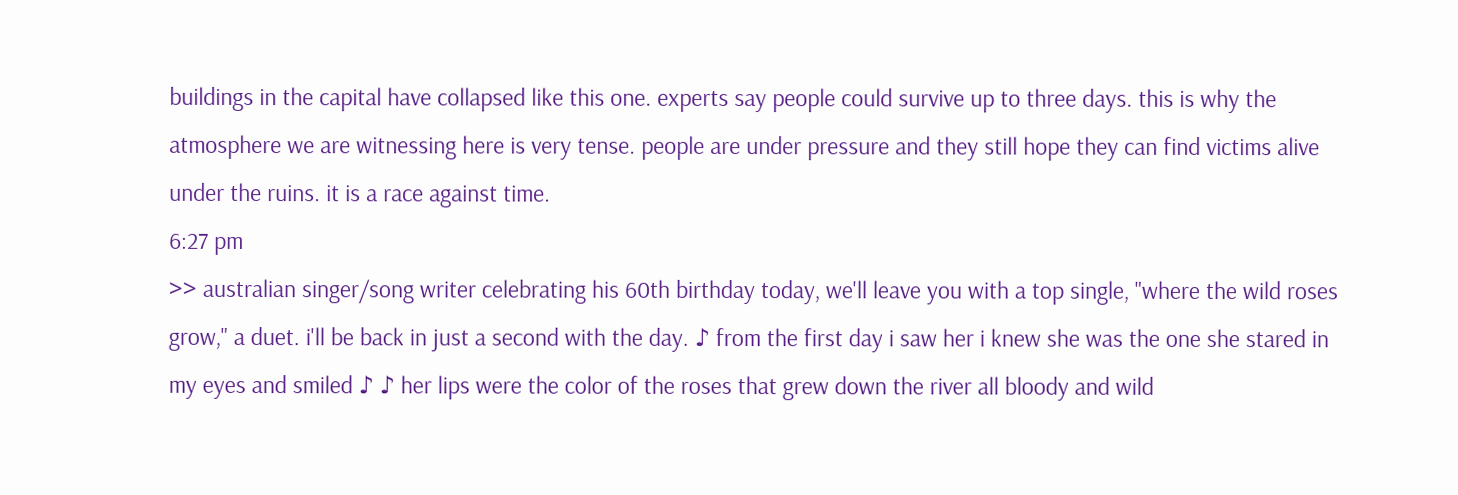buildings in the capital have collapsed like this one. experts say people could survive up to three days. this is why the atmosphere we are witnessing here is very tense. people are under pressure and they still hope they can find victims alive under the ruins. it is a race against time.
6:27 pm
>> australian singer/song writer celebrating his 60th birthday today, we'll leave you with a top single, "where the wild roses grow," a duet. i'll be back in just a second with the day. ♪ from the first day i saw her i knew she was the one she stared in my eyes and smiled ♪ ♪ her lips were the color of the roses that grew down the river all bloody and wild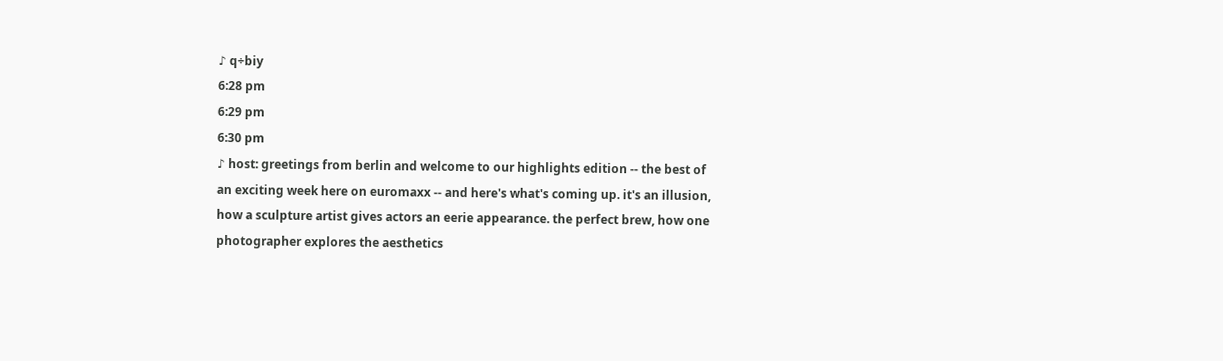♪ q÷biy
6:28 pm
6:29 pm
6:30 pm
♪ host: greetings from berlin and welcome to our highlights edition -- the best of an exciting week here on euromaxx -- and here's what's coming up. it's an illusion, how a sculpture artist gives actors an eerie appearance. the perfect brew, how one photographer explores the aesthetics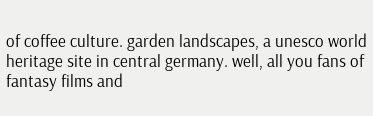of coffee culture. garden landscapes, a unesco world heritage site in central germany. well, all you fans of fantasy films and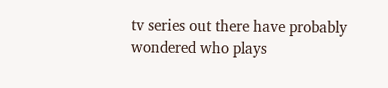tv series out there have probably wondered who plays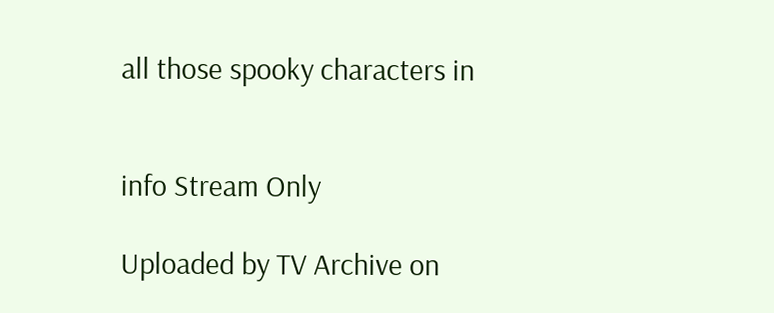all those spooky characters in


info Stream Only

Uploaded by TV Archive on